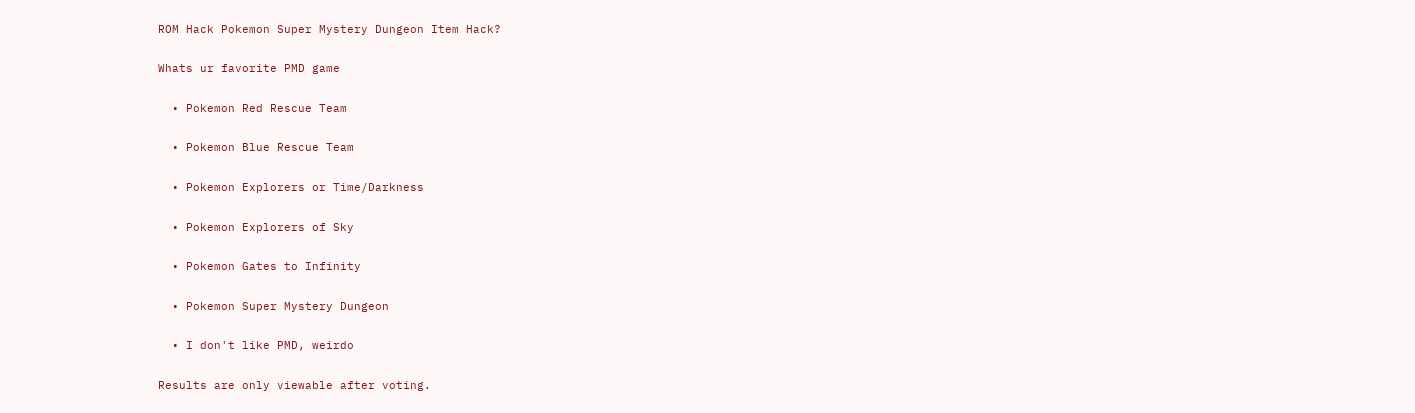ROM Hack Pokemon Super Mystery Dungeon Item Hack?

Whats ur favorite PMD game

  • Pokemon Red Rescue Team

  • Pokemon Blue Rescue Team

  • Pokemon Explorers or Time/Darkness

  • Pokemon Explorers of Sky

  • Pokemon Gates to Infinity

  • Pokemon Super Mystery Dungeon

  • I don't like PMD, weirdo

Results are only viewable after voting.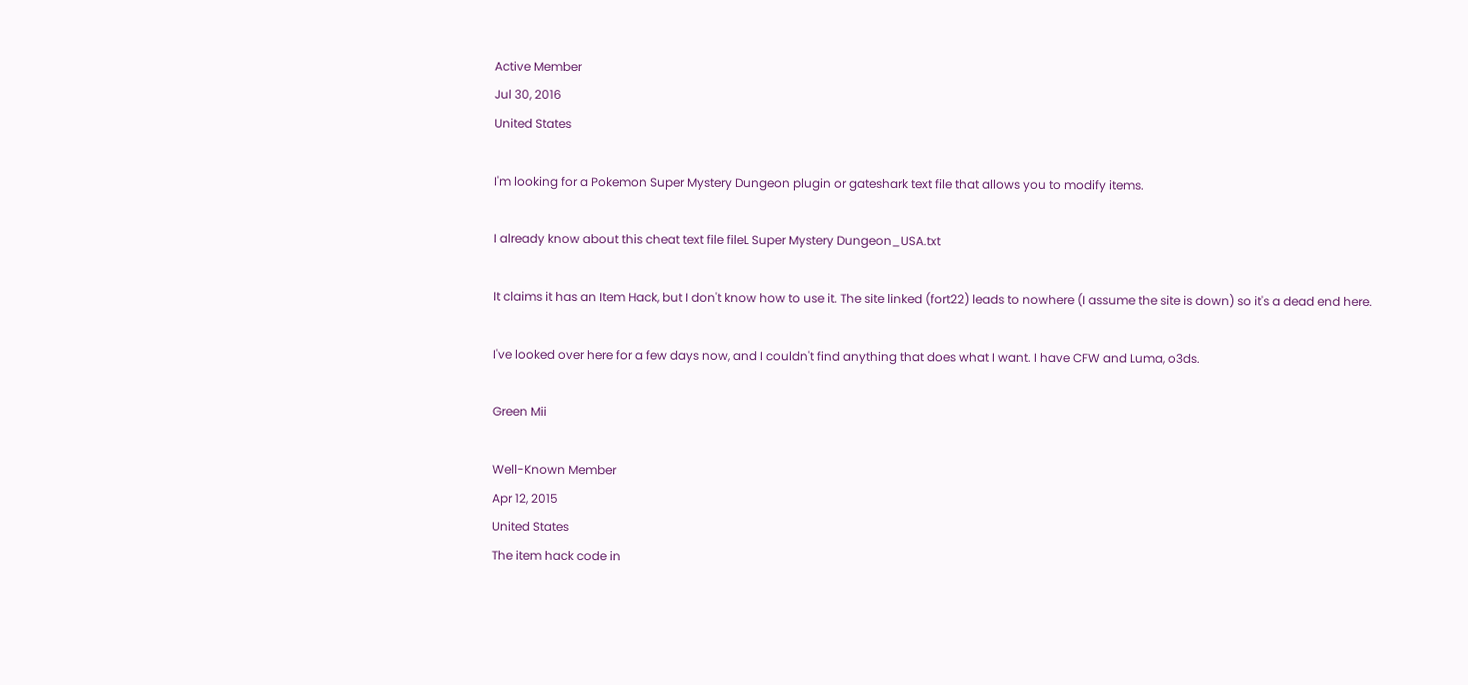Active Member
Jul 30, 2016
United States

I'm looking for a Pokemon Super Mystery Dungeon plugin or gateshark text file that allows you to modify items.

I already know about this cheat text file fileL Super Mystery Dungeon_USA.txt

It claims it has an Item Hack, but I don't know how to use it. The site linked (fort22) leads to nowhere (I assume the site is down) so it's a dead end here.

I've looked over here for a few days now, and I couldn't find anything that does what I want. I have CFW and Luma, o3ds.

Green Mii

Well-Known Member
Apr 12, 2015
United States
The item hack code in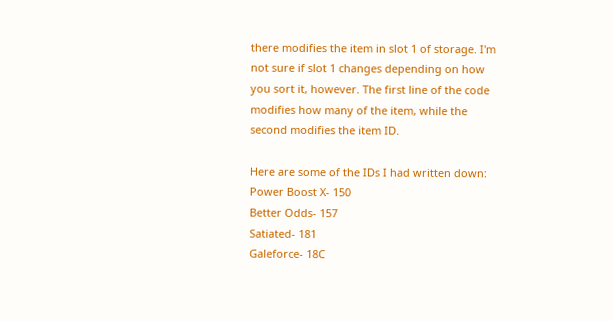there modifies the item in slot 1 of storage. I'm not sure if slot 1 changes depending on how you sort it, however. The first line of the code modifies how many of the item, while the second modifies the item ID.

Here are some of the IDs I had written down:
Power Boost X- 150
Better Odds- 157
Satiated- 181
Galeforce- 18C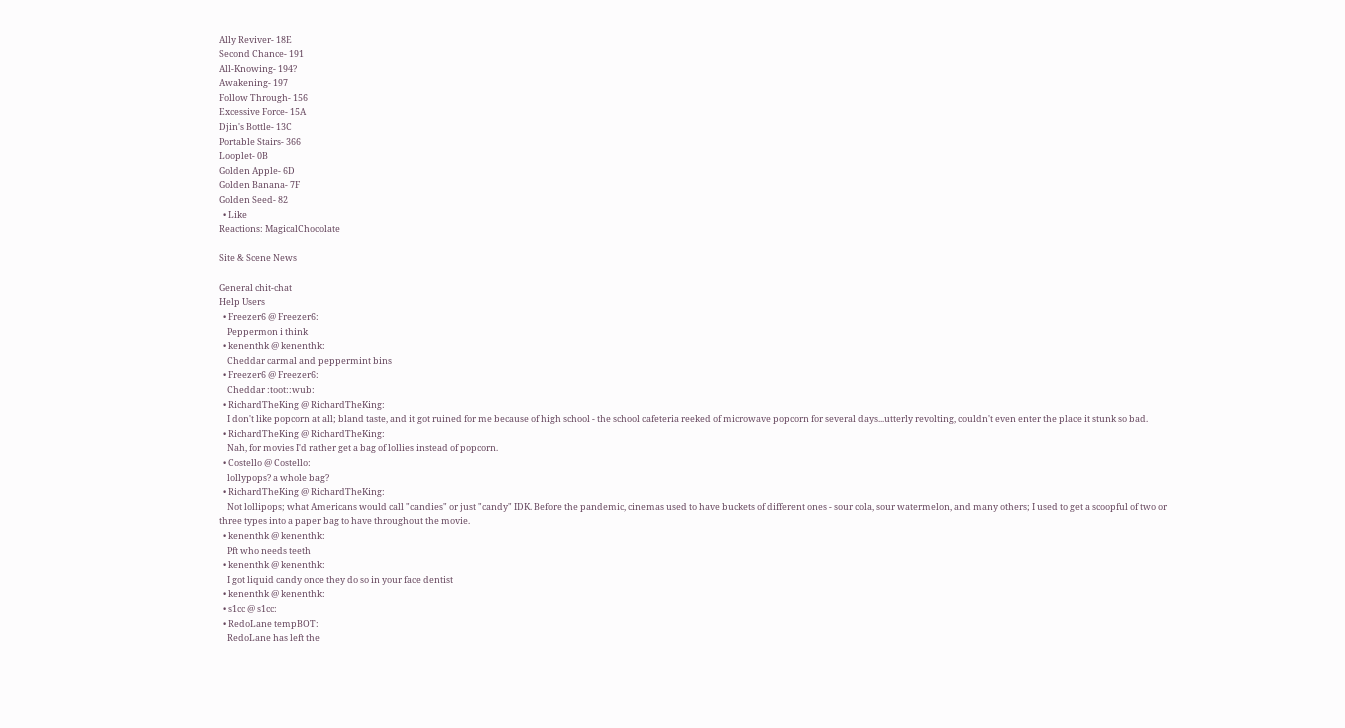Ally Reviver- 18E
Second Chance- 191
All-Knowing- 194?
Awakening- 197
Follow Through- 156
Excessive Force- 15A
Djin's Bottle- 13C
Portable Stairs- 366
Looplet- 0B
Golden Apple- 6D
Golden Banana- 7F
Golden Seed- 82
  • Like
Reactions: MagicalChocolate

Site & Scene News

General chit-chat
Help Users
  • Freezer6 @ Freezer6:
    Peppermon i think
  • kenenthk @ kenenthk:
    Cheddar carmal and peppermint bins
  • Freezer6 @ Freezer6:
    Cheddar :toot::wub:
  • RichardTheKing @ RichardTheKing:
    I don't like popcorn at all; bland taste, and it got ruined for me because of high school - the school cafeteria reeked of microwave popcorn for several days...utterly revolting, couldn't even enter the place it stunk so bad.
  • RichardTheKing @ RichardTheKing:
    Nah, for movies I'd rather get a bag of lollies instead of popcorn.
  • Costello @ Costello:
    lollypops? a whole bag?
  • RichardTheKing @ RichardTheKing:
    Not lollipops; what Americans would call "candies" or just "candy" IDK. Before the pandemic, cinemas used to have buckets of different ones - sour cola, sour watermelon, and many others; I used to get a scoopful of two or three types into a paper bag to have throughout the movie.
  • kenenthk @ kenenthk:
    Pft who needs teeth
  • kenenthk @ kenenthk:
    I got liquid candy once they do so in your face dentist
  • kenenthk @ kenenthk:
  • s1cc @ s1cc:
  • RedoLane tempBOT:
    RedoLane has left the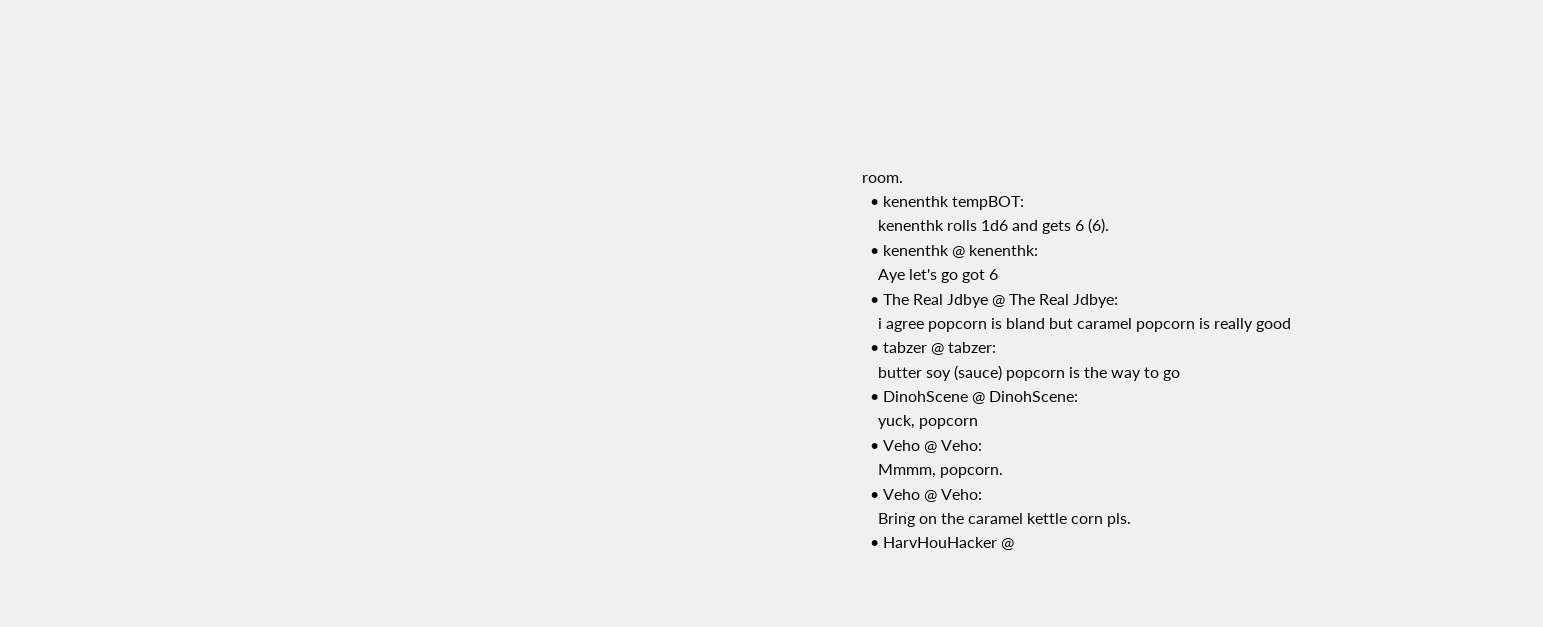room.
  • kenenthk tempBOT:
    kenenthk rolls 1d6 and gets 6 (6).
  • kenenthk @ kenenthk:
    Aye let's go got 6
  • The Real Jdbye @ The Real Jdbye:
    i agree popcorn is bland but caramel popcorn is really good
  • tabzer @ tabzer:
    butter soy (sauce) popcorn is the way to go
  • DinohScene @ DinohScene:
    yuck, popcorn
  • Veho @ Veho:
    Mmmm, popcorn.
  • Veho @ Veho:
    Bring on the caramel kettle corn pls.
  • HarvHouHacker @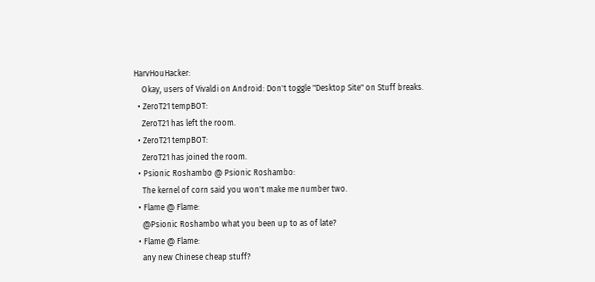HarvHouHacker:
    Okay, users of Vivaldi on Android: Don't toggle "Desktop Site" on Stuff breaks.
  • ZeroT21 tempBOT:
    ZeroT21 has left the room.
  • ZeroT21 tempBOT:
    ZeroT21 has joined the room.
  • Psionic Roshambo @ Psionic Roshambo:
    The kernel of corn said you won't make me number two.
  • Flame @ Flame:
    @Psionic Roshambo what you been up to as of late?
  • Flame @ Flame:
    any new Chinese cheap stuff?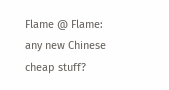Flame @ Flame: any new Chinese cheap stuff?